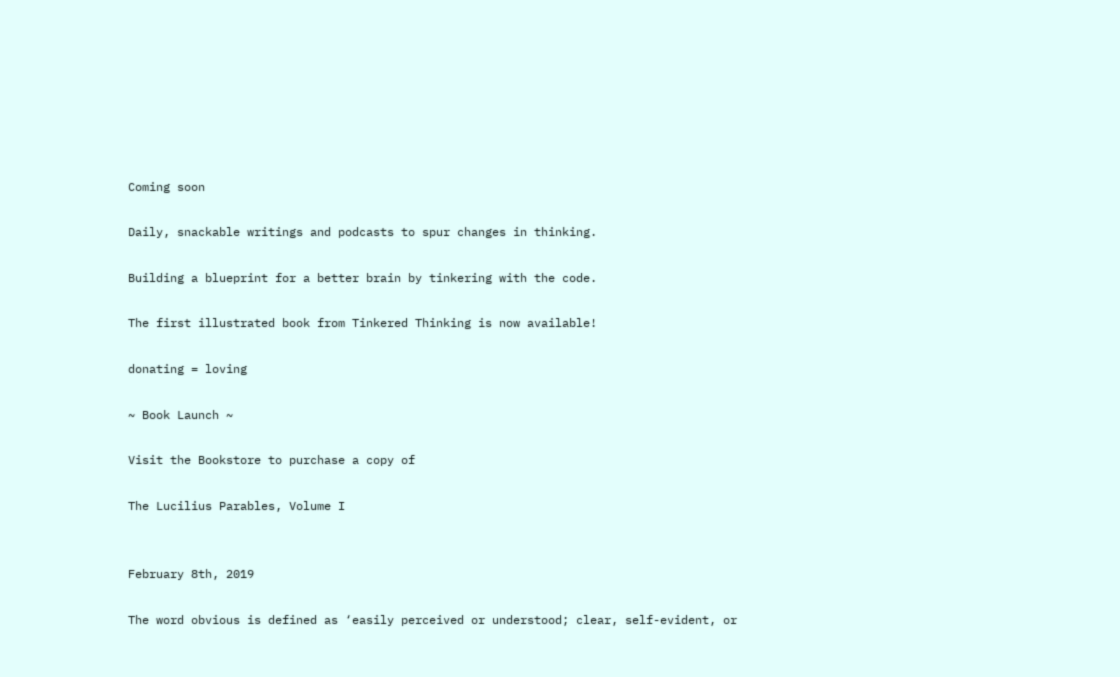Coming soon

Daily, snackable writings and podcasts to spur changes in thinking.

Building a blueprint for a better brain by tinkering with the code.

The first illustrated book from Tinkered Thinking is now available!

donating = loving

~ Book Launch ~

Visit the Bookstore to purchase a copy of

The Lucilius Parables, Volume I


February 8th, 2019

The word obvious is defined as ‘easily perceived or understood; clear, self-evident, or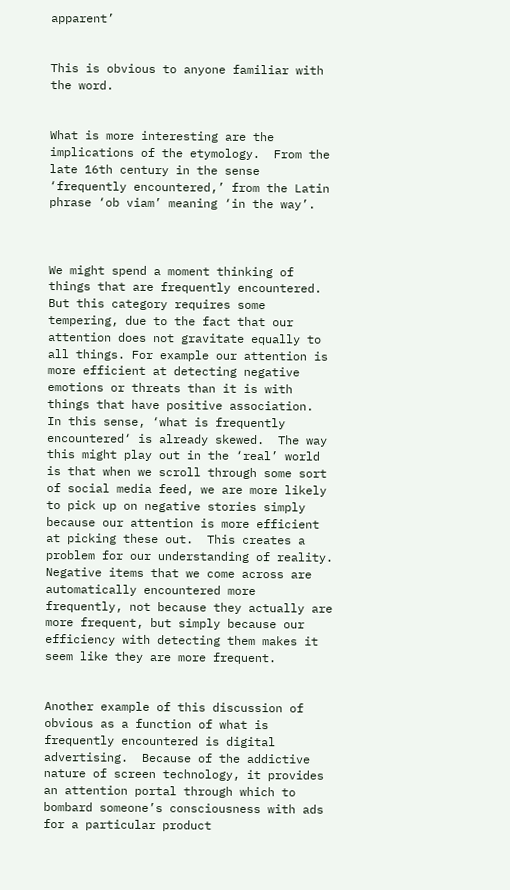apparent’


This is obvious to anyone familiar with the word.


What is more interesting are the implications of the etymology.  From the late 16th century in the sense ‘frequently encountered,’ from the Latin phrase ‘ob viam’ meaning ‘in the way’.



We might spend a moment thinking of things that are frequently encountered.  But this category requires some tempering, due to the fact that our attention does not gravitate equally to all things. For example our attention is more efficient at detecting negative emotions or threats than it is with things that have positive association.  In this sense, ‘what is frequently encountered‘ is already skewed.  The way this might play out in the ‘real’ world is that when we scroll through some sort of social media feed, we are more likely to pick up on negative stories simply because our attention is more efficient at picking these out.  This creates a problem for our understanding of reality.  Negative items that we come across are automatically encountered more frequently, not because they actually are more frequent, but simply because our efficiency with detecting them makes it seem like they are more frequent.


Another example of this discussion of obvious as a function of what is frequently encountered is digital advertising.  Because of the addictive nature of screen technology, it provides an attention portal through which to bombard someone’s consciousness with ads for a particular product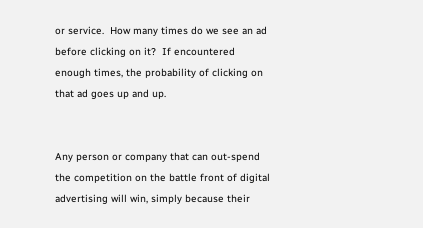or service.  How many times do we see an ad before clicking on it?  If encountered enough times, the probability of clicking on that ad goes up and up.


Any person or company that can out-spend the competition on the battle front of digital advertising will win, simply because their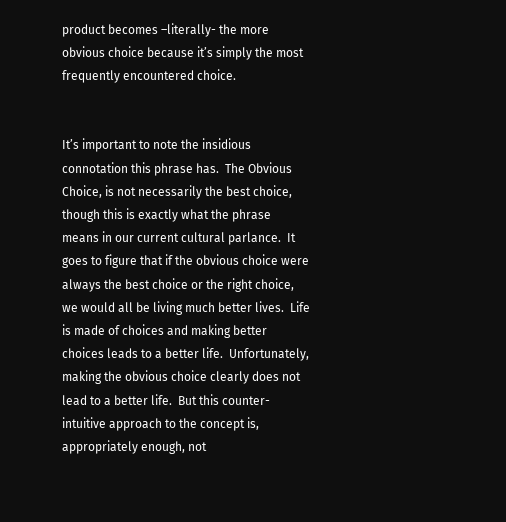product becomes –literally- the more obvious choice because it’s simply the most frequently encountered choice.


It’s important to note the insidious connotation this phrase has.  The Obvious Choice, is not necessarily the best choice, though this is exactly what the phrase means in our current cultural parlance.  It goes to figure that if the obvious choice were always the best choice or the right choice, we would all be living much better lives.  Life is made of choices and making better choices leads to a better life.  Unfortunately, making the obvious choice clearly does not lead to a better life.  But this counter-intuitive approach to the concept is, appropriately enough, not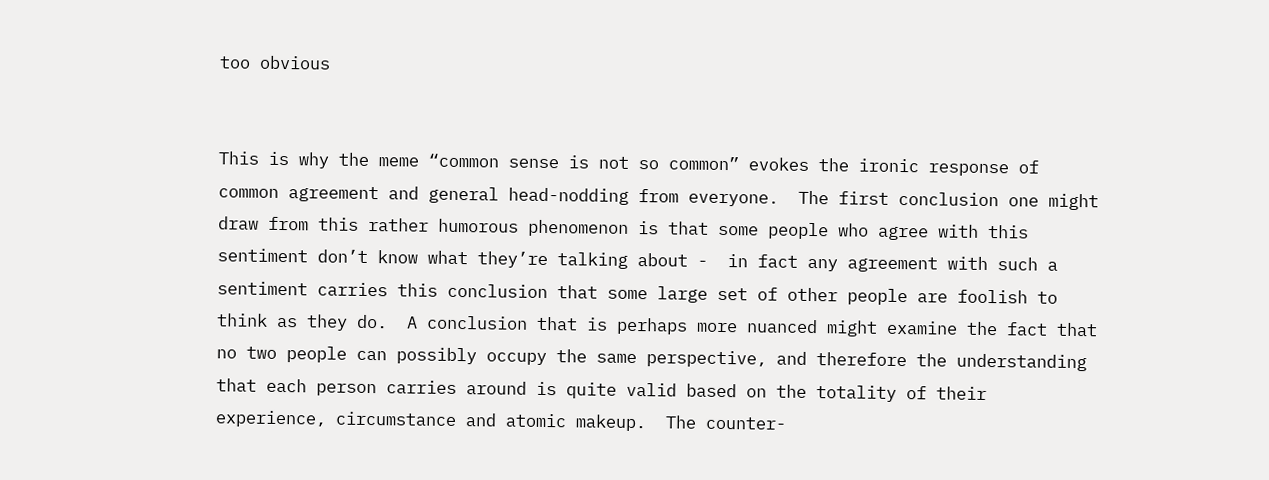too obvious


This is why the meme “common sense is not so common” evokes the ironic response of common agreement and general head-nodding from everyone.  The first conclusion one might draw from this rather humorous phenomenon is that some people who agree with this sentiment don’t know what they’re talking about -  in fact any agreement with such a sentiment carries this conclusion that some large set of other people are foolish to think as they do.  A conclusion that is perhaps more nuanced might examine the fact that no two people can possibly occupy the same perspective, and therefore the understanding that each person carries around is quite valid based on the totality of their experience, circumstance and atomic makeup.  The counter-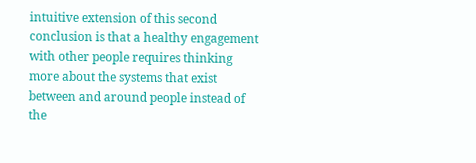intuitive extension of this second conclusion is that a healthy engagement with other people requires thinking more about the systems that exist between and around people instead of the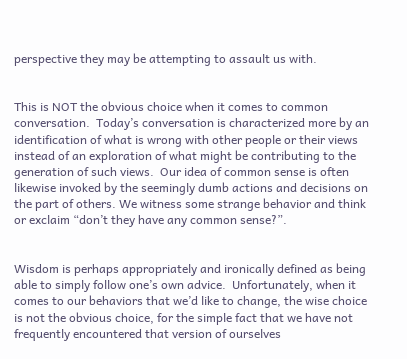perspective they may be attempting to assault us with.


This is NOT the obvious choice when it comes to common conversation.  Today’s conversation is characterized more by an identification of what is wrong with other people or their views instead of an exploration of what might be contributing to the generation of such views.  Our idea of common sense is often likewise invoked by the seemingly dumb actions and decisions on the part of others. We witness some strange behavior and think or exclaim “don’t they have any common sense?”.


Wisdom is perhaps appropriately and ironically defined as being able to simply follow one’s own advice.  Unfortunately, when it comes to our behaviors that we’d like to change, the wise choice is not the obvious choice, for the simple fact that we have not frequently encountered that version of ourselves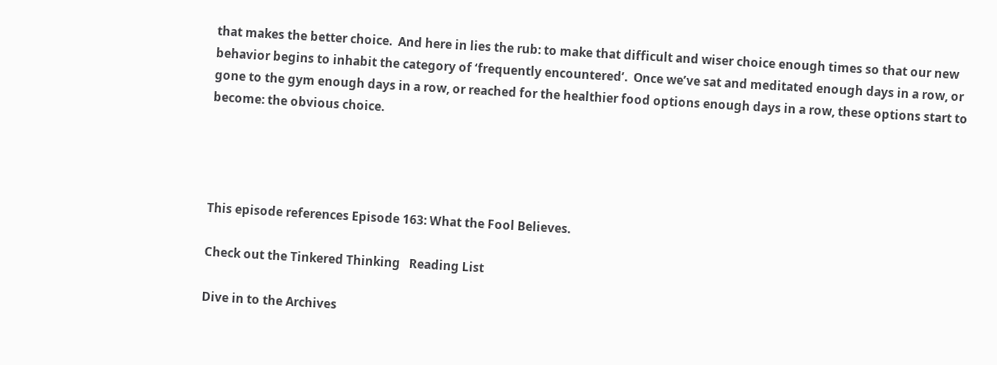that makes the better choice.  And here in lies the rub: to make that difficult and wiser choice enough times so that our new behavior begins to inhabit the category of ‘frequently encountered’.  Once we’ve sat and meditated enough days in a row, or gone to the gym enough days in a row, or reached for the healthier food options enough days in a row, these options start to become: the obvious choice.




This episode references Episode 163: What the Fool Believes.

Check out the Tinkered Thinking   Reading List

Dive in to the Archives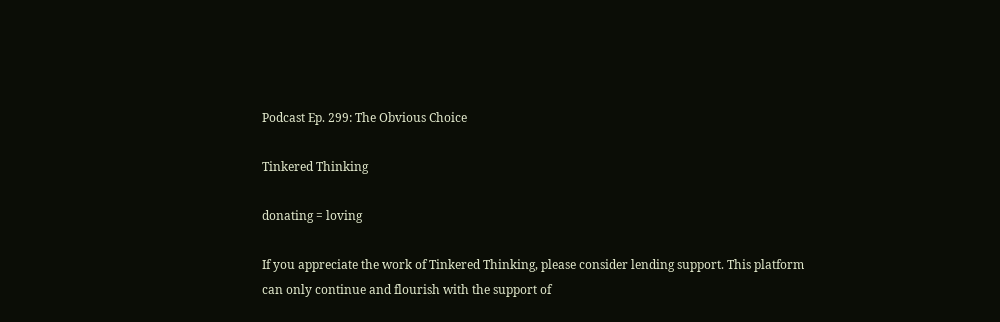Podcast Ep. 299: The Obvious Choice

Tinkered Thinking

donating = loving

If you appreciate the work of Tinkered Thinking, please consider lending support. This platform can only continue and flourish with the support of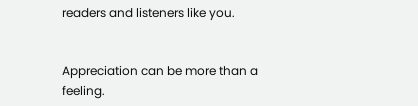readers and listeners like you.


Appreciation can be more than a feeling.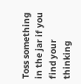Toss something in the jar if you find your thinking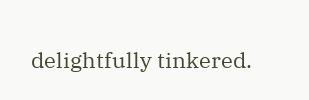delightfully tinkered.